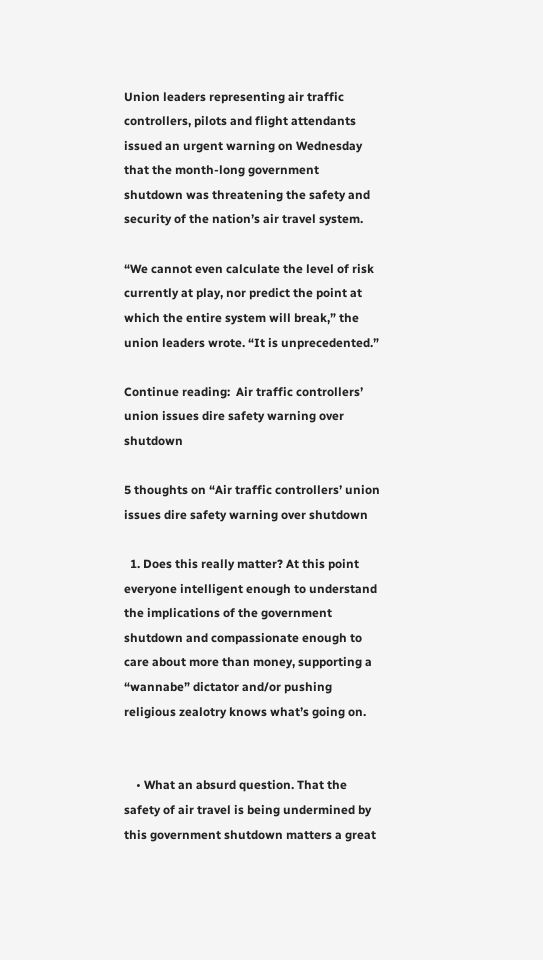Union leaders representing air traffic controllers, pilots and flight attendants issued an urgent warning on Wednesday that the month-long government shutdown was threatening the safety and security of the nation’s air travel system.

“We cannot even calculate the level of risk currently at play, nor predict the point at which the entire system will break,” the union leaders wrote. “It is unprecedented.”

Continue reading:  Air traffic controllers’ union issues dire safety warning over shutdown

5 thoughts on “Air traffic controllers’ union issues dire safety warning over shutdown

  1. Does this really matter? At this point everyone intelligent enough to understand the implications of the government shutdown and compassionate enough to care about more than money, supporting a “wannabe” dictator and/or pushing religious zealotry knows what’s going on.


    • What an absurd question. That the safety of air travel is being undermined by this government shutdown matters a great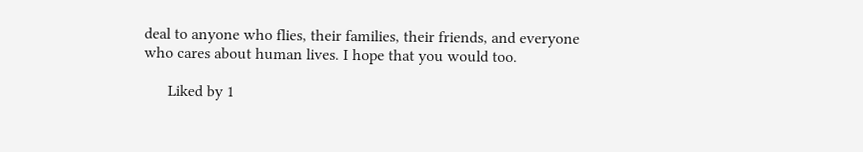deal to anyone who flies, their families, their friends, and everyone who cares about human lives. I hope that you would too.

      Liked by 1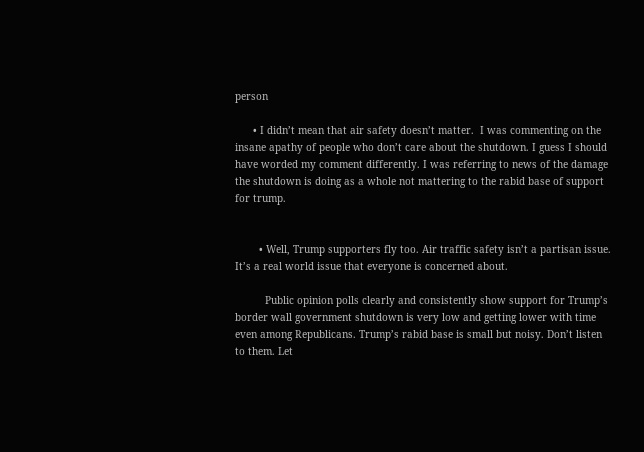person

      • I didn’t mean that air safety doesn’t matter.  I was commenting on the insane apathy of people who don’t care about the shutdown. I guess I should have worded my comment differently. I was referring to news of the damage the shutdown is doing as a whole not mattering to the rabid base of support for trump.


        • Well, Trump supporters fly too. Air traffic safety isn’t a partisan issue. It’s a real world issue that everyone is concerned about.

          Public opinion polls clearly and consistently show support for Trump’s border wall government shutdown is very low and getting lower with time even among Republicans. Trump’s rabid base is small but noisy. Don’t listen to them. Let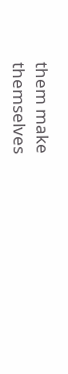them make themselves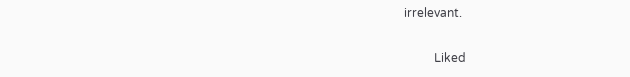irrelevant.

          Liked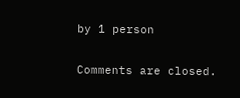by 1 person

Comments are closed.